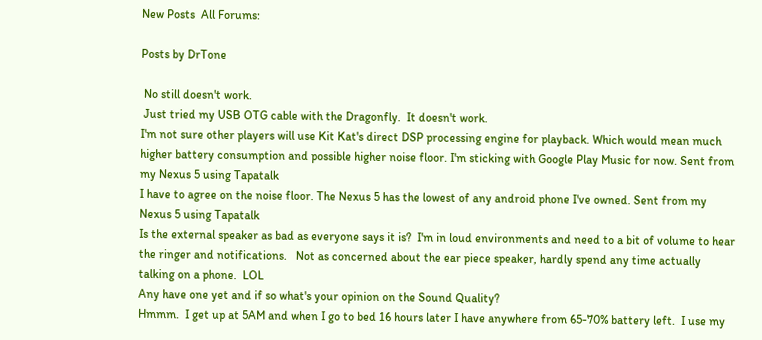New Posts  All Forums:

Posts by DrTone

 No still doesn't work.
 Just tried my USB OTG cable with the Dragonfly.  It doesn't work.
I'm not sure other players will use Kit Kat's direct DSP processing engine for playback. Which would mean much higher battery consumption and possible higher noise floor. I'm sticking with Google Play Music for now. Sent from my Nexus 5 using Tapatalk
I have to agree on the noise floor. The Nexus 5 has the lowest of any android phone I've owned. Sent from my Nexus 5 using Tapatalk
Is the external speaker as bad as everyone says it is?  I'm in loud environments and need to a bit of volume to hear the ringer and notifications.   Not as concerned about the ear piece speaker, hardly spend any time actually talking on a phone.  LOL
Any have one yet and if so what's your opinion on the Sound Quality?
Hmmm.  I get up at 5AM and when I go to bed 16 hours later I have anywhere from 65-70% battery left.  I use my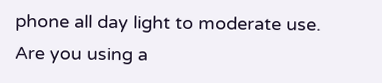phone all day light to moderate use.   Are you using a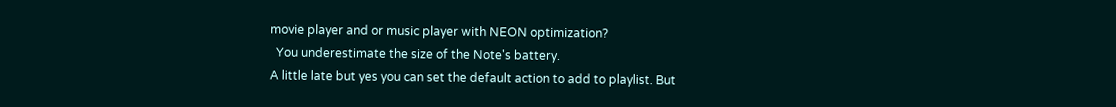movie player and or music player with NEON optimization?
  You underestimate the size of the Note's battery.
A little late but yes you can set the default action to add to playlist. But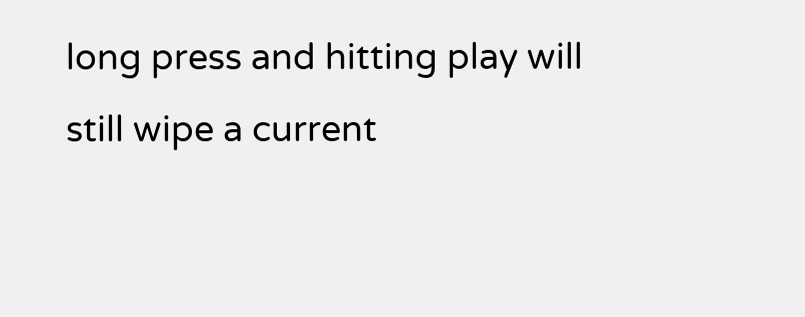long press and hitting play will still wipe a current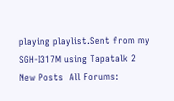playing playlist.Sent from my SGH-I317M using Tapatalk 2
New Posts  All Forums: